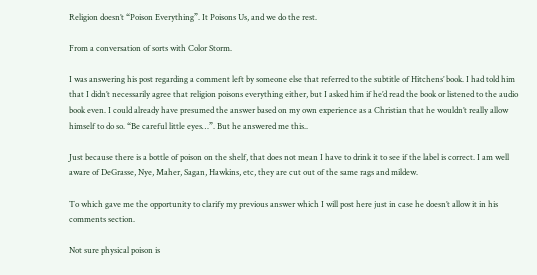Religion doesn’t “Poison Everything”. It Poisons Us, and we do the rest.

From a conversation of sorts with Color Storm.

I was answering his post regarding a comment left by someone else that referred to the subtitle of Hitchens’ book. I had told him that I didn’t necessarily agree that religion poisons everything either, but I asked him if he’d read the book or listened to the audio book even. I could already have presumed the answer based on my own experience as a Christian that he wouldn’t really allow himself to do so. “Be careful little eyes…”. But he answered me this..

Just because there is a bottle of poison on the shelf, that does not mean I have to drink it to see if the label is correct. I am well aware of DeGrasse, Nye, Maher, Sagan, Hawkins, etc, they are cut out of the same rags and mildew.

To which gave me the opportunity to clarify my previous answer which I will post here just in case he doesn’t allow it in his comments section.

Not sure physical poison is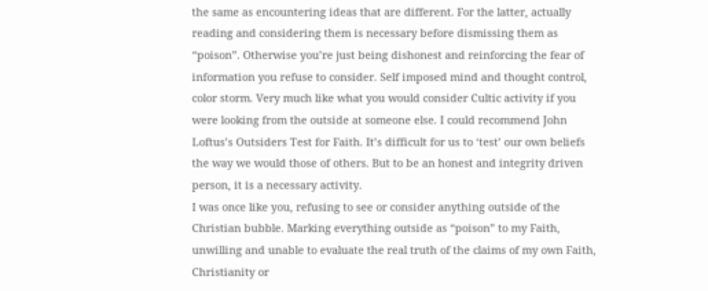the same as encountering ideas that are different. For the latter, actually reading and considering them is necessary before dismissing them as “poison”. Otherwise you’re just being dishonest and reinforcing the fear of information you refuse to consider. Self imposed mind and thought control, color storm. Very much like what you would consider Cultic activity if you were looking from the outside at someone else. I could recommend John Loftus’s Outsiders Test for Faith. It’s difficult for us to ‘test’ our own beliefs the way we would those of others. But to be an honest and integrity driven person, it is a necessary activity.
I was once like you, refusing to see or consider anything outside of the Christian bubble. Marking everything outside as “poison” to my Faith, unwilling and unable to evaluate the real truth of the claims of my own Faith, Christianity or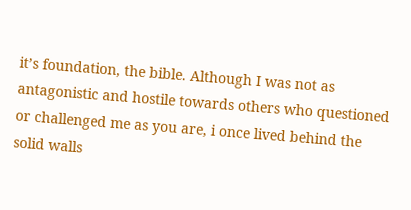it’s foundation, the bible. Although I was not as antagonistic and hostile towards others who questioned or challenged me as you are, i once lived behind the solid walls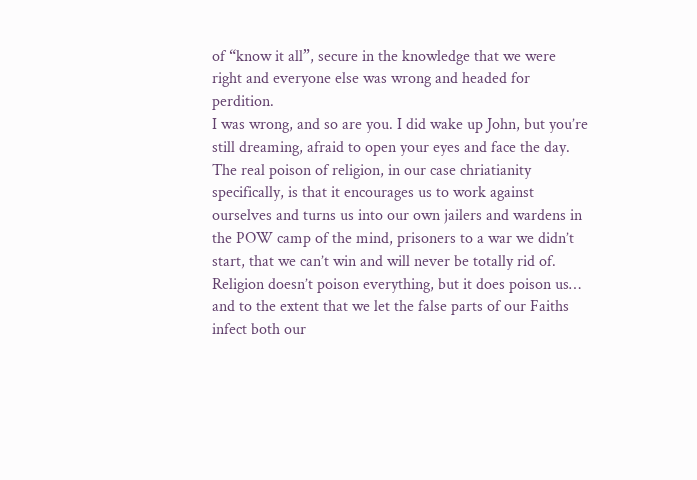of “know it all”, secure in the knowledge that we were right and everyone else was wrong and headed for perdition.
I was wrong, and so are you. I did wake up John, but you’re still dreaming, afraid to open your eyes and face the day. The real poison of religion, in our case chriatianity specifically, is that it encourages us to work against ourselves and turns us into our own jailers and wardens in the POW camp of the mind, prisoners to a war we didn’t start, that we can’t win and will never be totally rid of. Religion doesn’t poison everything, but it does poison us… and to the extent that we let the false parts of our Faiths infect both our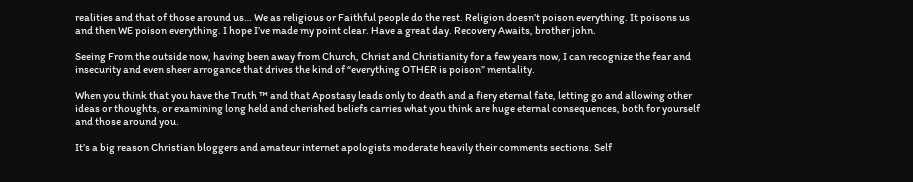realities and that of those around us… We as religious or Faithful people do the rest. Religion doesn’t poison everything. It poisons us and then WE poison everything. I hope I’ve made my point clear. Have a great day. Recovery Awaits, brother john.

Seeing From the outside now, having been away from Church, Christ and Christianity for a few years now, I can recognize the fear and insecurity and even sheer arrogance that drives the kind of “everything OTHER is poison” mentality.

When you think that you have the Truth ™ and that Apostasy leads only to death and a fiery eternal fate, letting go and allowing other ideas or thoughts, or examining long held and cherished beliefs carries what you think are huge eternal consequences, both for yourself and those around you.

It’s a big reason Christian bloggers and amateur internet apologists moderate heavily their comments sections. Self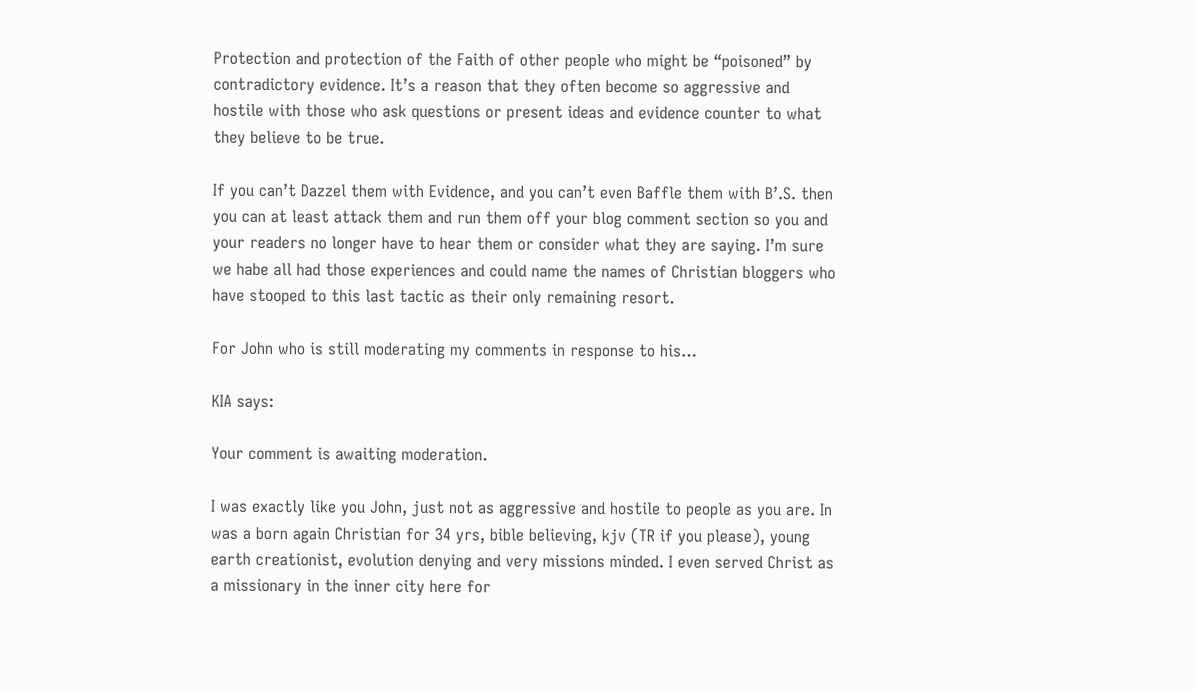Protection and protection of the Faith of other people who might be “poisoned” by contradictory evidence. It’s a reason that they often become so aggressive and hostile with those who ask questions or present ideas and evidence counter to what they believe to be true.

If you can’t Dazzel them with Evidence, and you can’t even Baffle them with B’.S. then you can at least attack them and run them off your blog comment section so you and your readers no longer have to hear them or consider what they are saying. I’m sure we habe all had those experiences and could name the names of Christian bloggers who have stooped to this last tactic as their only remaining resort.

For John who is still moderating my comments in response to his…

KIA says:

Your comment is awaiting moderation.

I was exactly like you John, just not as aggressive and hostile to people as you are. In was a born again Christian for 34 yrs, bible believing, kjv (TR if you please), young earth creationist, evolution denying and very missions minded. I even served Christ as a missionary in the inner city here for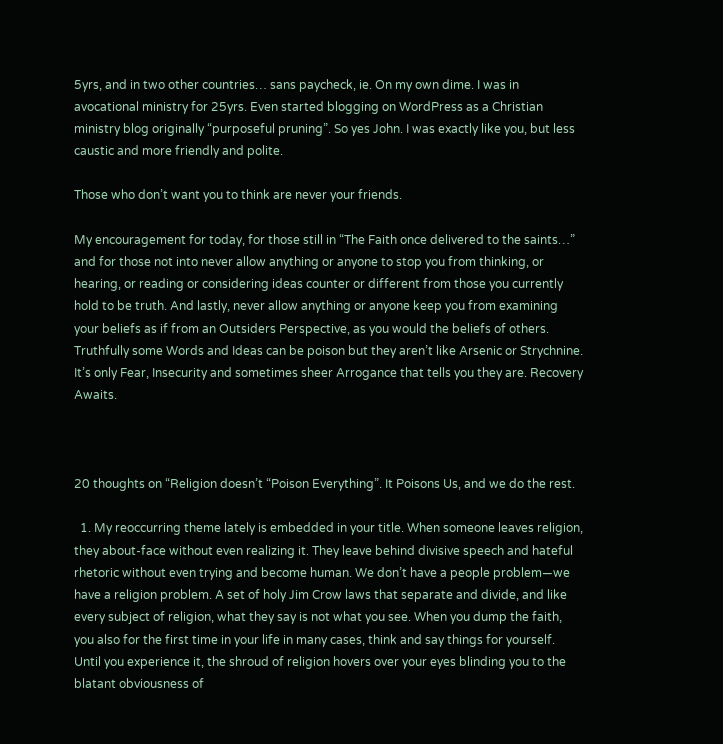5yrs, and in two other countries… sans paycheck, ie. On my own dime. I was in avocational ministry for 25yrs. Even started blogging on WordPress as a Christian ministry blog originally “purposeful pruning”. So yes John. I was exactly like you, but less caustic and more friendly and polite.

Those who don’t want you to think are never your friends.

My encouragement for today, for those still in “The Faith once delivered to the saints…” and for those not into never allow anything or anyone to stop you from thinking, or hearing, or reading or considering ideas counter or different from those you currently hold to be truth. And lastly, never allow anything or anyone keep you from examining your beliefs as if from an Outsiders Perspective, as you would the beliefs of others. Truthfully some Words and Ideas can be poison but they aren’t like Arsenic or Strychnine. It’s only Fear, Insecurity and sometimes sheer Arrogance that tells you they are. Recovery Awaits.



20 thoughts on “Religion doesn’t “Poison Everything”. It Poisons Us, and we do the rest.

  1. My reoccurring theme lately is embedded in your title. When someone leaves religion, they about-face without even realizing it. They leave behind divisive speech and hateful rhetoric without even trying and become human. We don’t have a people problem—we have a religion problem. A set of holy Jim Crow laws that separate and divide, and like every subject of religion, what they say is not what you see. When you dump the faith, you also for the first time in your life in many cases, think and say things for yourself. Until you experience it, the shroud of religion hovers over your eyes blinding you to the blatant obviousness of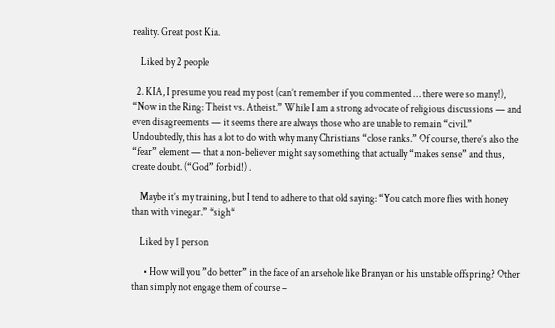reality. Great post Kia.

    Liked by 2 people

  2. KIA, I presume you read my post (can’t remember if you commented … there were so many!), “Now in the Ring: Theist vs. Atheist.” While I am a strong advocate of religious discussions — and even disagreements — it seems there are always those who are unable to remain “civil.” Undoubtedly, this has a lot to do with why many Christians “close ranks.” Of course, there’s also the “fear” element — that a non-believer might say something that actually “makes sense” and thus, create doubt. (“God” forbid!) .

    Maybe it’s my training, but I tend to adhere to that old saying: “You catch more flies with honey than with vinegar.” *sigh*

    Liked by 1 person

      • How will you ”do better” in the face of an arsehole like Branyan or his unstable offspring? Other than simply not engage them of course –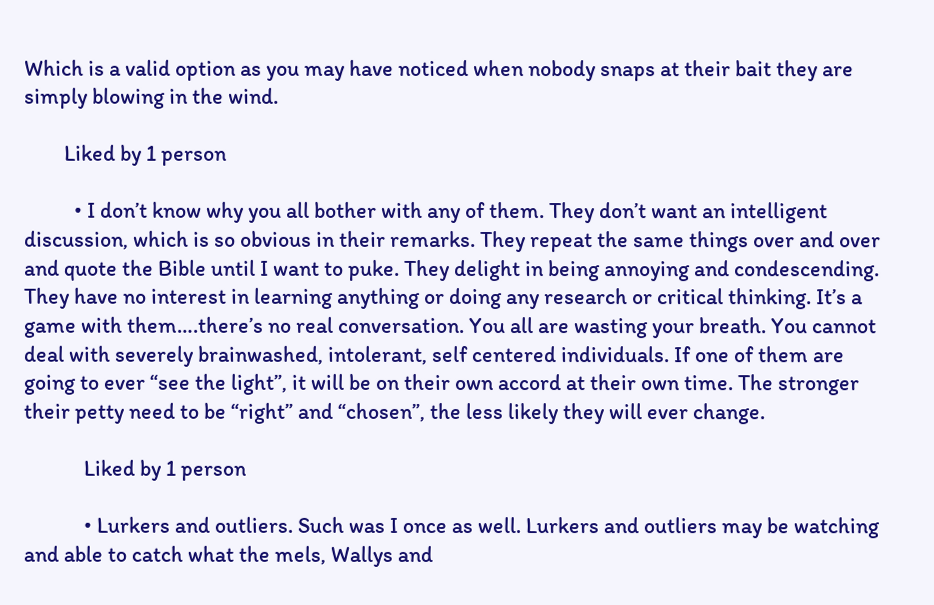Which is a valid option as you may have noticed when nobody snaps at their bait they are simply blowing in the wind.

        Liked by 1 person

          • I don’t know why you all bother with any of them. They don’t want an intelligent discussion, which is so obvious in their remarks. They repeat the same things over and over and quote the Bible until I want to puke. They delight in being annoying and condescending. They have no interest in learning anything or doing any research or critical thinking. It’s a game with them….there’s no real conversation. You all are wasting your breath. You cannot deal with severely brainwashed, intolerant, self centered individuals. If one of them are going to ever “see the light”, it will be on their own accord at their own time. The stronger their petty need to be “right” and “chosen”, the less likely they will ever change.

            Liked by 1 person

            • Lurkers and outliers. Such was I once as well. Lurkers and outliers may be watching and able to catch what the mels, Wallys and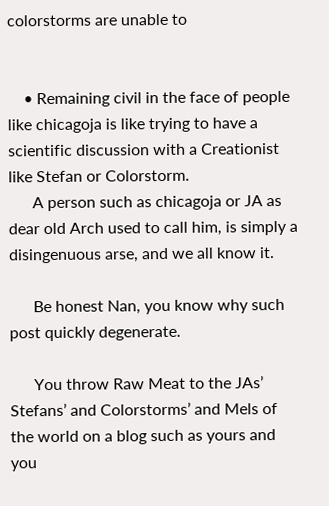colorstorms are unable to


    • Remaining civil in the face of people like chicagoja is like trying to have a scientific discussion with a Creationist like Stefan or Colorstorm.
      A person such as chicagoja or JA as dear old Arch used to call him, is simply a disingenuous arse, and we all know it.

      Be honest Nan, you know why such post quickly degenerate.

      You throw Raw Meat to the JAs’ Stefans’ and Colorstorms’ and Mels of the world on a blog such as yours and you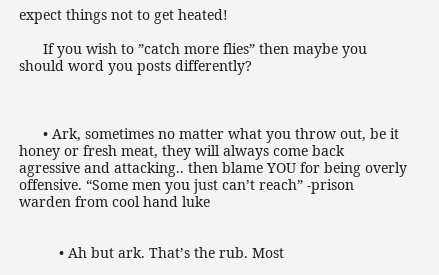expect things not to get heated!

      If you wish to ”catch more flies” then maybe you should word you posts differently?



      • Ark, sometimes no matter what you throw out, be it honey or fresh meat, they will always come back agressive and attacking.. then blame YOU for being overly offensive. “Some men you just can’t reach” -prison warden from cool hand luke


          • Ah but ark. That’s the rub. Most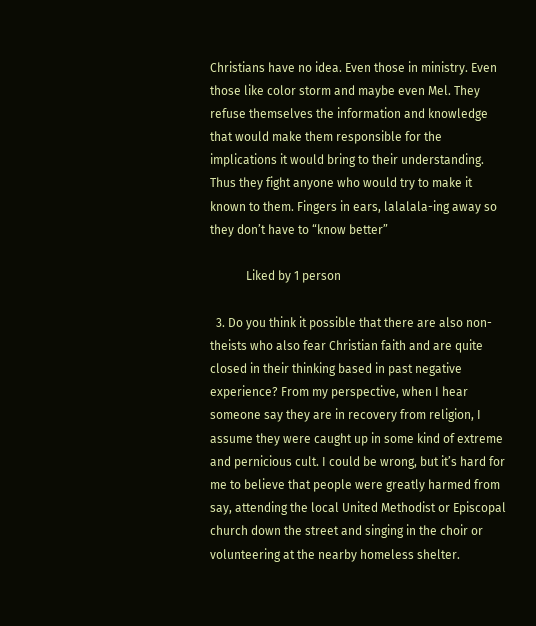Christians have no idea. Even those in ministry. Even those like color storm and maybe even Mel. They refuse themselves the information and knowledge that would make them responsible for the implications it would bring to their understanding. Thus they fight anyone who would try to make it known to them. Fingers in ears, lalalala-ing away so they don’t have to “know better”

            Liked by 1 person

  3. Do you think it possible that there are also non-theists who also fear Christian faith and are quite closed in their thinking based in past negative experience? From my perspective, when I hear someone say they are in recovery from religion, I assume they were caught up in some kind of extreme and pernicious cult. I could be wrong, but it’s hard for me to believe that people were greatly harmed from say, attending the local United Methodist or Episcopal church down the street and singing in the choir or volunteering at the nearby homeless shelter.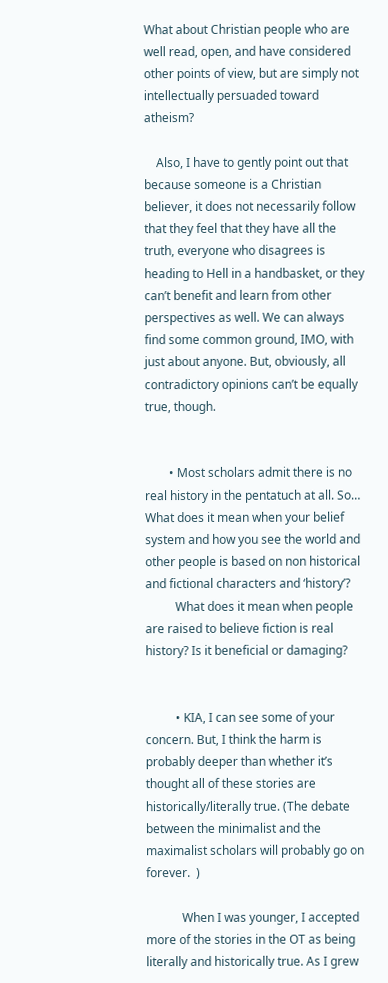What about Christian people who are well read, open, and have considered other points of view, but are simply not intellectually persuaded toward atheism?

    Also, I have to gently point out that because someone is a Christian believer, it does not necessarily follow that they feel that they have all the truth, everyone who disagrees is heading to Hell in a handbasket, or they can’t benefit and learn from other perspectives as well. We can always find some common ground, IMO, with just about anyone. But, obviously, all contradictory opinions can’t be equally true, though.


        • Most scholars admit there is no real history in the pentatuch at all. So… What does it mean when your belief system and how you see the world and other people is based on non historical and fictional characters and ‘history’?
          What does it mean when people are raised to believe fiction is real history? Is it beneficial or damaging?


          • KIA, I can see some of your concern. But, I think the harm is probably deeper than whether it’s thought all of these stories are historically/literally true. (The debate between the minimalist and the maximalist scholars will probably go on forever.  )

            When I was younger, I accepted more of the stories in the OT as being literally and historically true. As I grew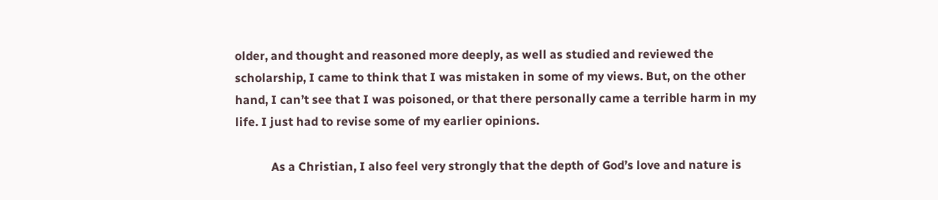older, and thought and reasoned more deeply, as well as studied and reviewed the scholarship, I came to think that I was mistaken in some of my views. But, on the other hand, I can’t see that I was poisoned, or that there personally came a terrible harm in my life. I just had to revise some of my earlier opinions.

            As a Christian, I also feel very strongly that the depth of God’s love and nature is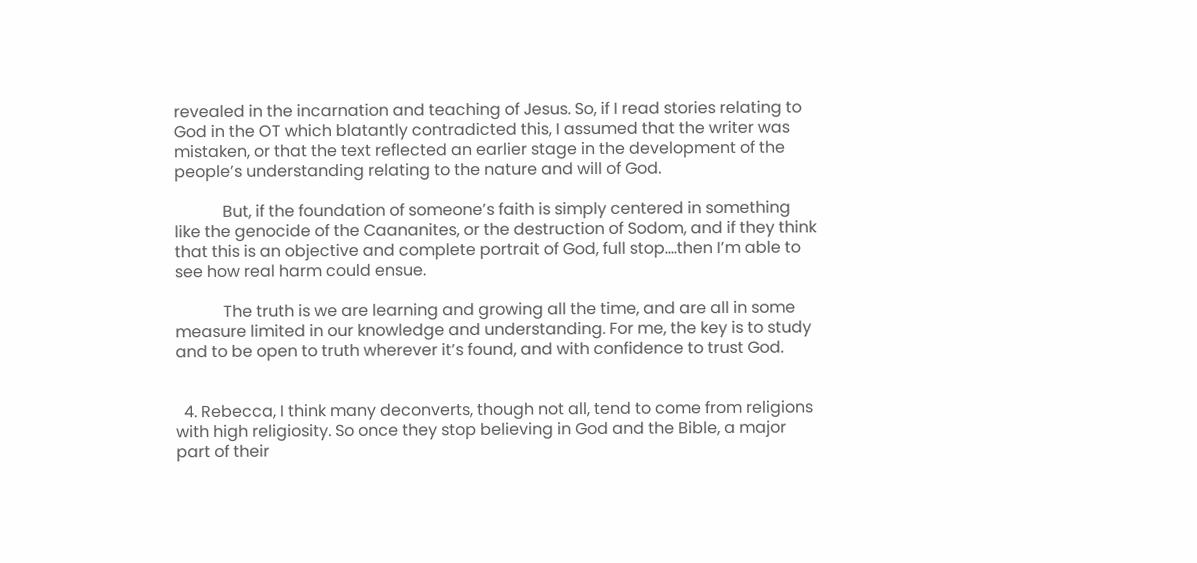revealed in the incarnation and teaching of Jesus. So, if I read stories relating to God in the OT which blatantly contradicted this, I assumed that the writer was mistaken, or that the text reflected an earlier stage in the development of the people’s understanding relating to the nature and will of God.

            But, if the foundation of someone’s faith is simply centered in something like the genocide of the Caananites, or the destruction of Sodom, and if they think that this is an objective and complete portrait of God, full stop….then I’m able to see how real harm could ensue.

            The truth is we are learning and growing all the time, and are all in some measure limited in our knowledge and understanding. For me, the key is to study and to be open to truth wherever it’s found, and with confidence to trust God.


  4. Rebecca, I think many deconverts, though not all, tend to come from religions with high religiosity. So once they stop believing in God and the Bible, a major part of their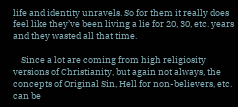life and identity unravels. So for them it really does feel like they’ve been living a lie for 20, 30, etc. years and they wasted all that time.

    Since a lot are coming from high religiosity versions of Christianity, but again not always, the concepts of Original Sin, Hell for non-believers, etc. can be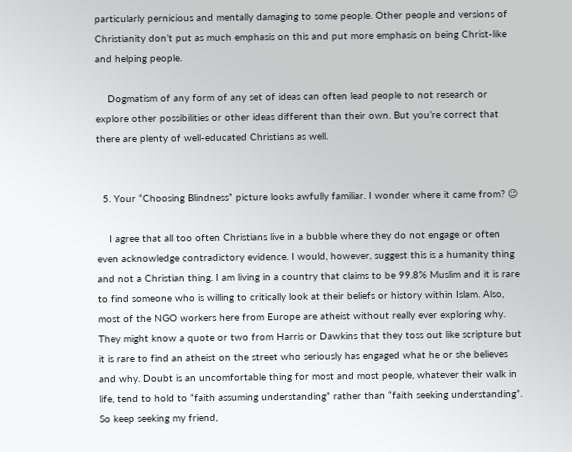particularly pernicious and mentally damaging to some people. Other people and versions of Christianity don’t put as much emphasis on this and put more emphasis on being Christ-like and helping people.

    Dogmatism of any form of any set of ideas can often lead people to not research or explore other possibilities or other ideas different than their own. But you’re correct that there are plenty of well-educated Christians as well.


  5. Your “Choosing Blindness” picture looks awfully familiar. I wonder where it came from? 😉

    I agree that all too often Christians live in a bubble where they do not engage or often even acknowledge contradictory evidence. I would, however, suggest this is a humanity thing and not a Christian thing. I am living in a country that claims to be 99.8% Muslim and it is rare to find someone who is willing to critically look at their beliefs or history within Islam. Also, most of the NGO workers here from Europe are atheist without really ever exploring why. They might know a quote or two from Harris or Dawkins that they toss out like scripture but it is rare to find an atheist on the street who seriously has engaged what he or she believes and why. Doubt is an uncomfortable thing for most and most people, whatever their walk in life, tend to hold to “faith assuming understanding” rather than “faith seeking understanding”. So keep seeking my friend,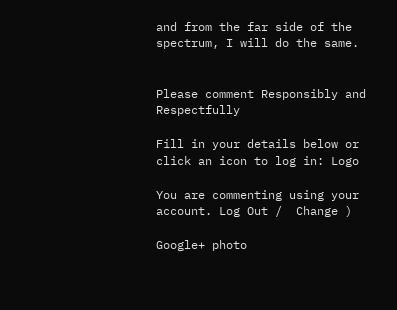and from the far side of the spectrum, I will do the same.


Please comment Responsibly and Respectfully

Fill in your details below or click an icon to log in: Logo

You are commenting using your account. Log Out /  Change )

Google+ photo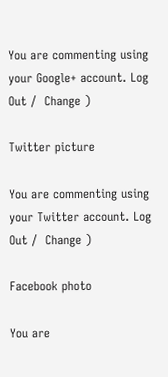You are commenting using your Google+ account. Log Out /  Change )

Twitter picture

You are commenting using your Twitter account. Log Out /  Change )

Facebook photo

You are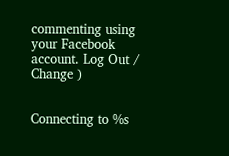commenting using your Facebook account. Log Out /  Change )


Connecting to %s